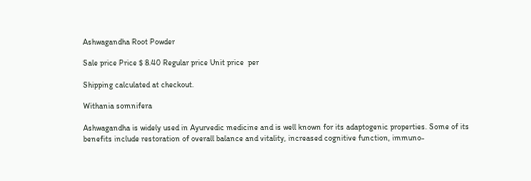Ashwagandha Root Powder

Sale price Price $ 8.40 Regular price Unit price  per

Shipping calculated at checkout.

Withania somnifera

Ashwagandha is widely used in Ayurvedic medicine and is well known for its adaptogenic properties. Some of its benefits include restoration of overall balance and vitality, increased cognitive function, immuno-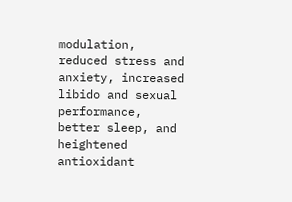modulation, reduced stress and anxiety, increased libido and sexual performance, better sleep, and heightened antioxidant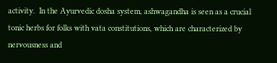activity.  In the Ayurvedic dosha system, ashwagandha is seen as a crucial tonic herbs for folks with vata constitutions, which are characterized by nervousness and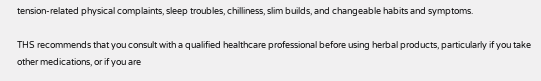tension-related physical complaints, sleep troubles, chilliness, slim builds, and changeable habits and symptoms.

THS recommends that you consult with a qualified healthcare professional before using herbal products, particularly if you take other medications, or if you are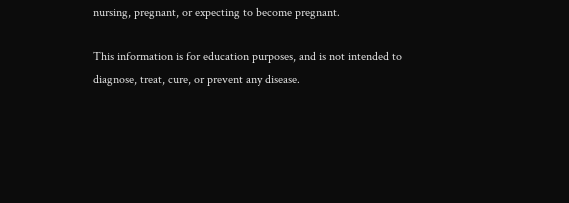nursing, pregnant, or expecting to become pregnant.

This information is for education purposes, and is not intended to diagnose, treat, cure, or prevent any disease.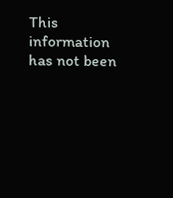This information has not been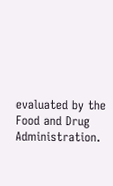evaluated by the Food and Drug Administration.